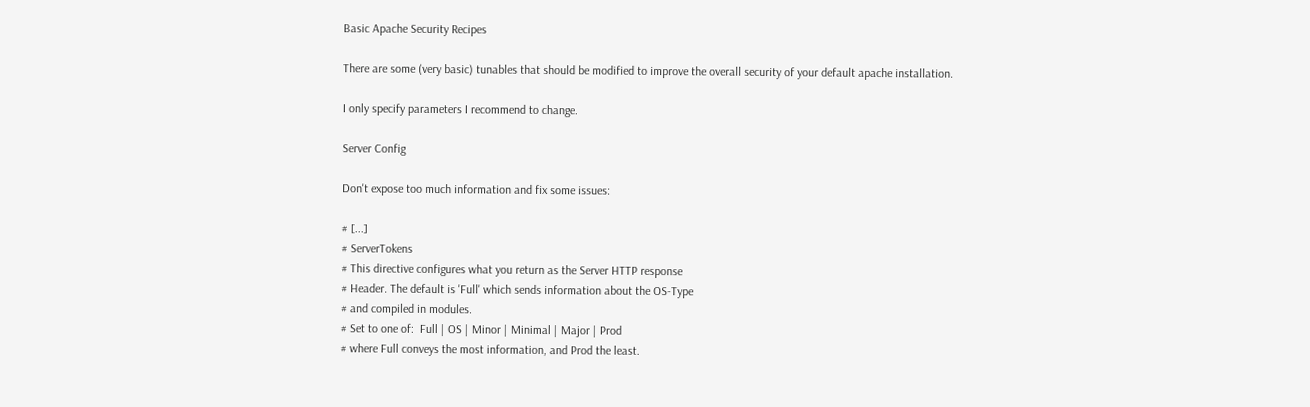Basic Apache Security Recipes

There are some (very basic) tunables that should be modified to improve the overall security of your default apache installation.

I only specify parameters I recommend to change.

Server Config

Don't expose too much information and fix some issues:

# [...]
# ServerTokens
# This directive configures what you return as the Server HTTP response
# Header. The default is 'Full' which sends information about the OS-Type
# and compiled in modules.
# Set to one of:  Full | OS | Minor | Minimal | Major | Prod
# where Full conveys the most information, and Prod the least.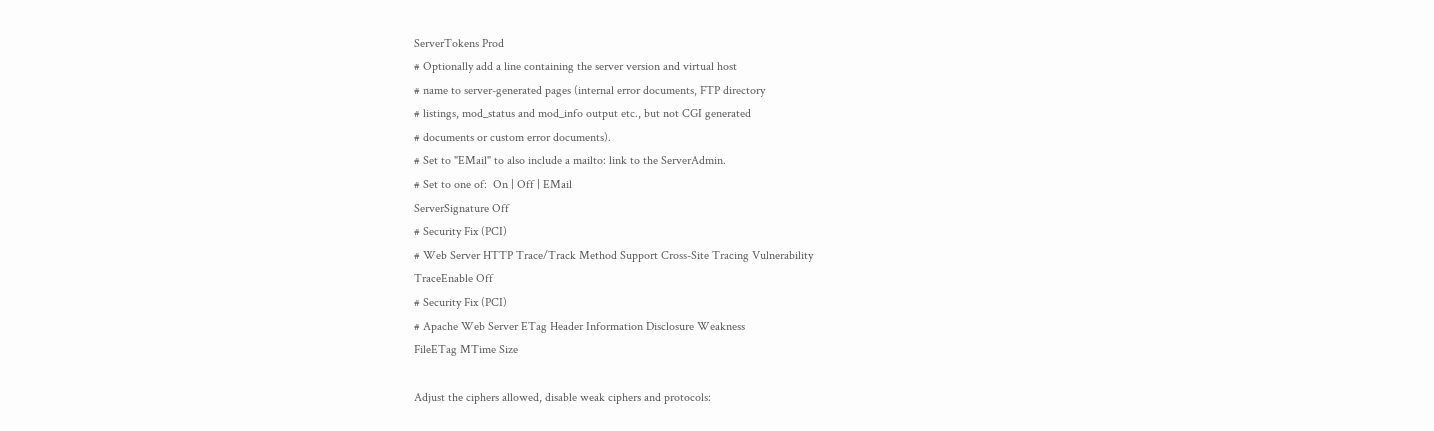ServerTokens Prod
# Optionally add a line containing the server version and virtual host
# name to server-generated pages (internal error documents, FTP directory
# listings, mod_status and mod_info output etc., but not CGI generated
# documents or custom error documents).
# Set to "EMail" to also include a mailto: link to the ServerAdmin.
# Set to one of:  On | Off | EMail
ServerSignature Off
# Security Fix (PCI)
# Web Server HTTP Trace/Track Method Support Cross-Site Tracing Vulnerability
TraceEnable Off
# Security Fix (PCI)
# Apache Web Server ETag Header Information Disclosure Weakness
FileETag MTime Size

Adjust the ciphers allowed, disable weak ciphers and protocols: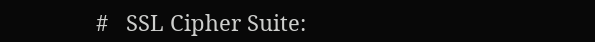#   SSL Cipher Suite: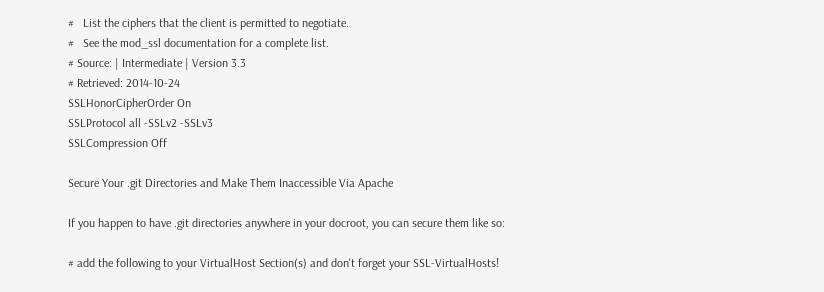#   List the ciphers that the client is permitted to negotiate.
#   See the mod_ssl documentation for a complete list.
# Source: | Intermediate | Version 3.3
# Retrieved: 2014-10-24
SSLHonorCipherOrder On
SSLProtocol all -SSLv2 -SSLv3
SSLCompression Off

Secure Your .git Directories and Make Them Inaccessible Via Apache

If you happen to have .git directories anywhere in your docroot, you can secure them like so:

# add the following to your VirtualHost Section(s) and don't forget your SSL-VirtualHosts!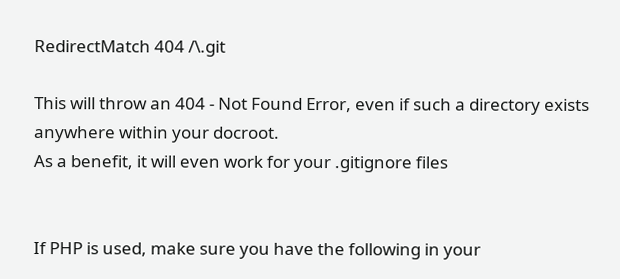RedirectMatch 404 /\.git

This will throw an 404 - Not Found Error, even if such a directory exists anywhere within your docroot.
As a benefit, it will even work for your .gitignore files


If PHP is used, make sure you have the following in your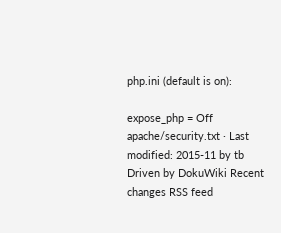php.ini (default is on):

expose_php = Off
apache/security.txt · Last modified: 2015-11 by tb
Driven by DokuWiki Recent changes RSS feed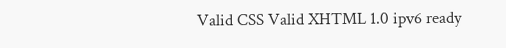Valid CSS Valid XHTML 1.0 ipv6 ready